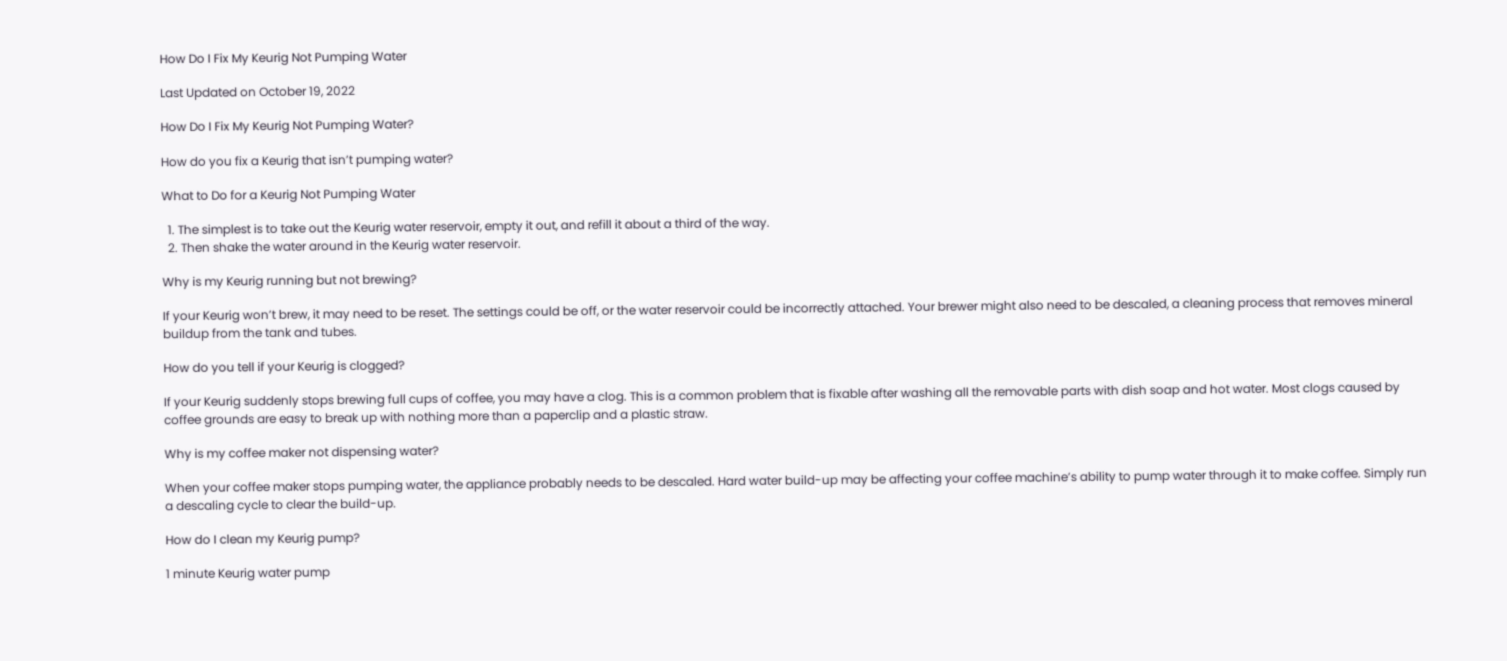How Do I Fix My Keurig Not Pumping Water

Last Updated on October 19, 2022

How Do I Fix My Keurig Not Pumping Water?

How do you fix a Keurig that isn’t pumping water?

What to Do for a Keurig Not Pumping Water

  1. The simplest is to take out the Keurig water reservoir, empty it out, and refill it about a third of the way.
  2. Then shake the water around in the Keurig water reservoir.

Why is my Keurig running but not brewing?

If your Keurig won’t brew, it may need to be reset. The settings could be off, or the water reservoir could be incorrectly attached. Your brewer might also need to be descaled, a cleaning process that removes mineral buildup from the tank and tubes.

How do you tell if your Keurig is clogged?

If your Keurig suddenly stops brewing full cups of coffee, you may have a clog. This is a common problem that is fixable after washing all the removable parts with dish soap and hot water. Most clogs caused by coffee grounds are easy to break up with nothing more than a paperclip and a plastic straw.

Why is my coffee maker not dispensing water?

When your coffee maker stops pumping water, the appliance probably needs to be descaled. Hard water build-up may be affecting your coffee machine’s ability to pump water through it to make coffee. Simply run a descaling cycle to clear the build-up.

How do I clean my Keurig pump?

1 minute Keurig water pump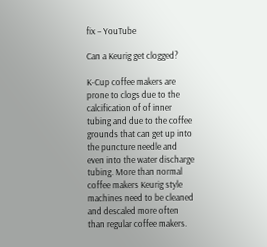fix – YouTube

Can a Keurig get clogged?

K-Cup coffee makers are prone to clogs due to the calcification of of inner tubing and due to the coffee grounds that can get up into the puncture needle and even into the water discharge tubing. More than normal coffee makers Keurig style machines need to be cleaned and descaled more often than regular coffee makers.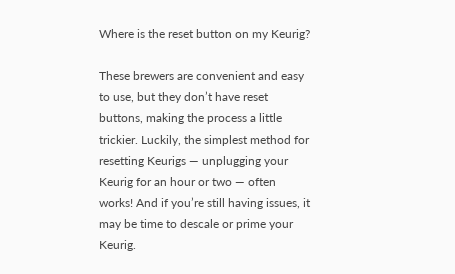Where is the reset button on my Keurig?

These brewers are convenient and easy to use, but they don’t have reset buttons, making the process a little trickier. Luckily, the simplest method for resetting Keurigs — unplugging your Keurig for an hour or two — often works! And if you’re still having issues, it may be time to descale or prime your Keurig.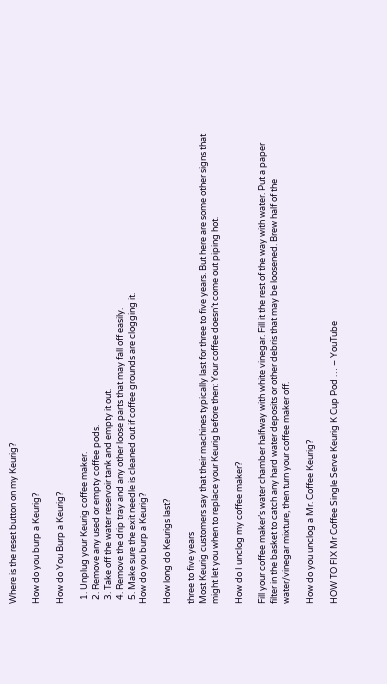Where is the reset button on my Keurig?

How do you burp a Keurig?

How do You Burp a Keurig?

  1. Unplug your Keurig coffee maker.
  2. Remove any used or empty coffee pods.
  3. Take off the water reservoir tank and empty it out.
  4. Remove the drip tray and any other loose parts that may fall off easily.
  5. Make sure the exit needle is cleaned out if coffee grounds are clogging it.
How do you burp a Keurig?

How long do Keurigs last?

three to five years
Most Keurig customers say that their machines typically last for three to five years. But here are some other signs that might let you when to replace your Keurig before then: Your coffee doesn’t come out piping hot.

How do I unclog my coffee maker?

Fill your coffee maker’s water chamber halfway with white vinegar. Fill it the rest of the way with water. Put a paper filter in the basket to catch any hard water deposits or other debris that may be loosened. Brew half of the water/vinegar mixture, then turn your coffee maker off.

How do you unclog a Mr. Coffee Keurig?

HOW TO FIX Mr Coffee Single Serve Keurig K Cup Pod … – YouTube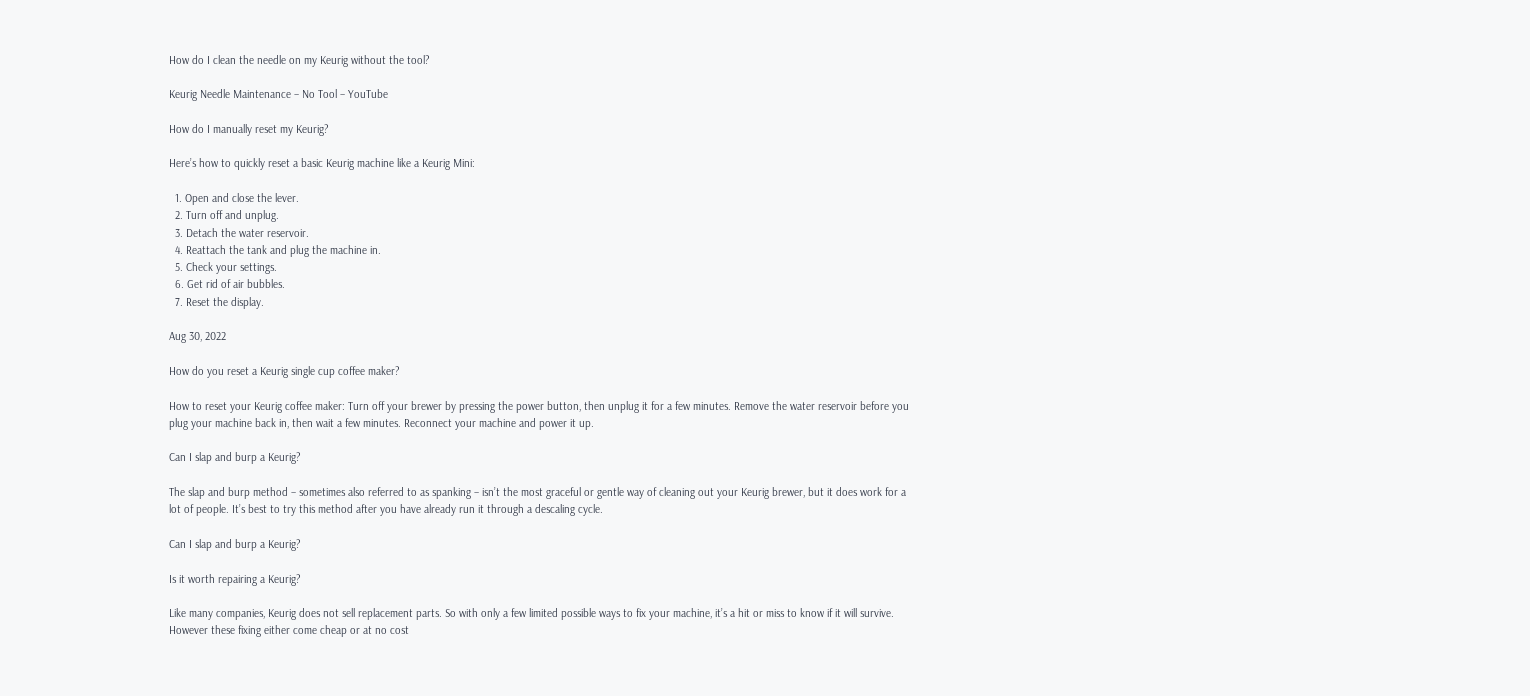How do I clean the needle on my Keurig without the tool?

Keurig Needle Maintenance – No Tool – YouTube

How do I manually reset my Keurig?

Here’s how to quickly reset a basic Keurig machine like a Keurig Mini:

  1. Open and close the lever.
  2. Turn off and unplug.
  3. Detach the water reservoir.
  4. Reattach the tank and plug the machine in.
  5. Check your settings.
  6. Get rid of air bubbles.
  7. Reset the display.

Aug 30, 2022

How do you reset a Keurig single cup coffee maker?

How to reset your Keurig coffee maker: Turn off your brewer by pressing the power button, then unplug it for a few minutes. Remove the water reservoir before you plug your machine back in, then wait a few minutes. Reconnect your machine and power it up.

Can I slap and burp a Keurig?

The slap and burp method – sometimes also referred to as spanking – isn’t the most graceful or gentle way of cleaning out your Keurig brewer, but it does work for a lot of people. It’s best to try this method after you have already run it through a descaling cycle.

Can I slap and burp a Keurig?

Is it worth repairing a Keurig?

Like many companies, Keurig does not sell replacement parts. So with only a few limited possible ways to fix your machine, it’s a hit or miss to know if it will survive. However these fixing either come cheap or at no cost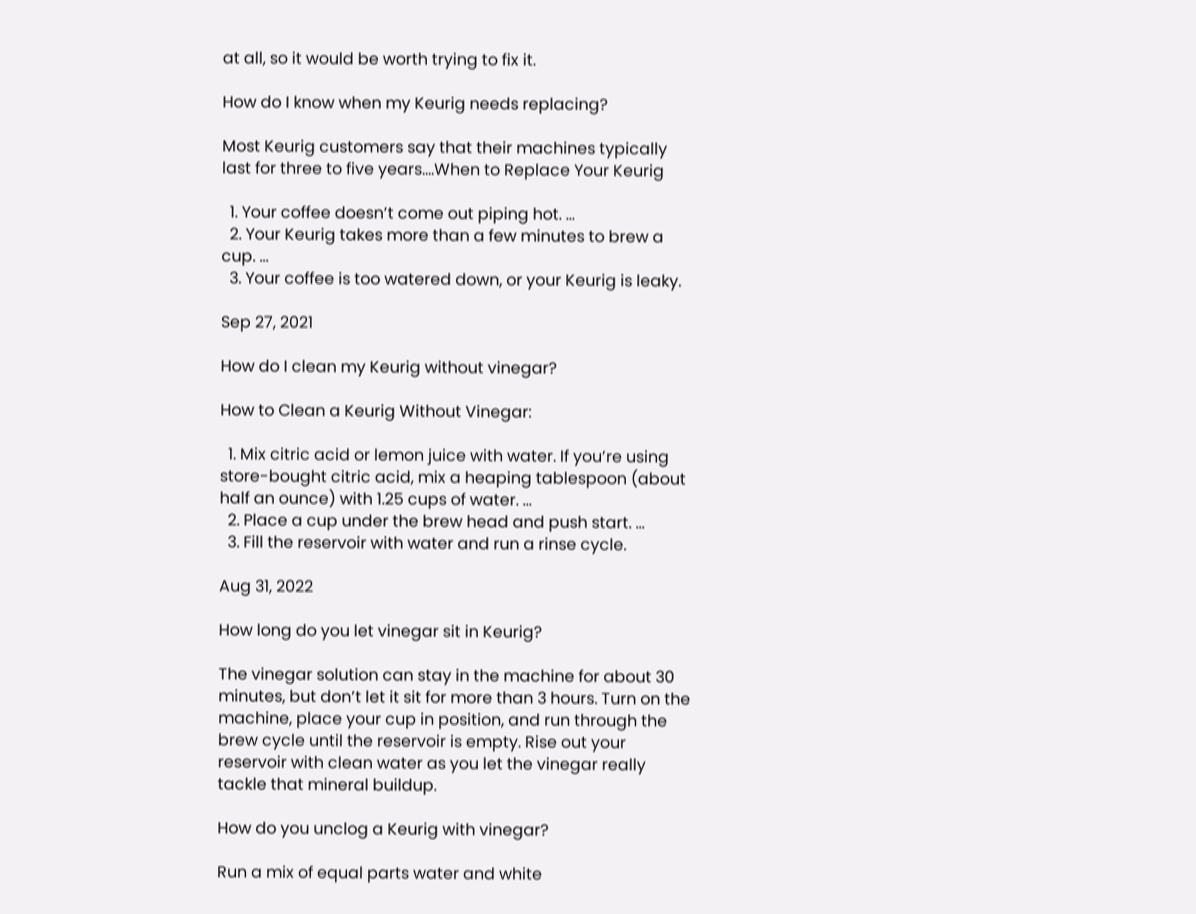at all, so it would be worth trying to fix it.

How do I know when my Keurig needs replacing?

Most Keurig customers say that their machines typically last for three to five years….When to Replace Your Keurig

  1. Your coffee doesn’t come out piping hot. …
  2. Your Keurig takes more than a few minutes to brew a cup. …
  3. Your coffee is too watered down, or your Keurig is leaky.

Sep 27, 2021

How do I clean my Keurig without vinegar?

How to Clean a Keurig Without Vinegar:

  1. Mix citric acid or lemon juice with water. If you’re using store-bought citric acid, mix a heaping tablespoon (about half an ounce) with 1.25 cups of water. …
  2. Place a cup under the brew head and push start. …
  3. Fill the reservoir with water and run a rinse cycle.

Aug 31, 2022

How long do you let vinegar sit in Keurig?

The vinegar solution can stay in the machine for about 30 minutes, but don’t let it sit for more than 3 hours. Turn on the machine, place your cup in position, and run through the brew cycle until the reservoir is empty. Rise out your reservoir with clean water as you let the vinegar really tackle that mineral buildup.

How do you unclog a Keurig with vinegar?

Run a mix of equal parts water and white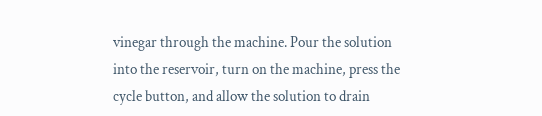vinegar through the machine. Pour the solution into the reservoir, turn on the machine, press the cycle button, and allow the solution to drain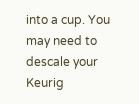into a cup. You may need to descale your Keurig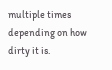multiple times depending on how dirty it is.